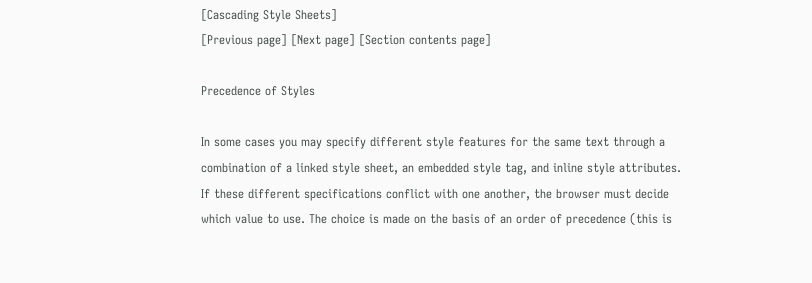[Cascading Style Sheets]
[Previous page] [Next page] [Section contents page]

Precedence of Styles

In some cases you may specify different style features for the same text through a combination of a linked style sheet, an embedded style tag, and inline style attributes. If these different specifications conflict with one another, the browser must decide which value to use. The choice is made on the basis of an order of precedence (this is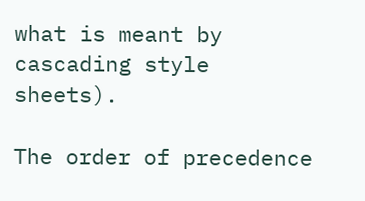what is meant by cascading style sheets).

The order of precedence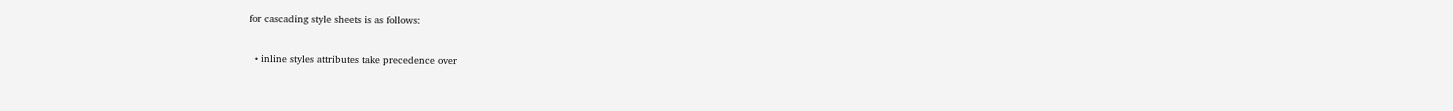for cascading style sheets is as follows:

  • inline styles attributes take precedence over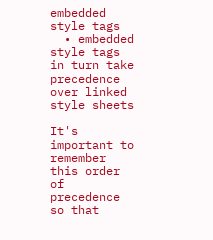embedded style tags
  • embedded style tags in turn take precedence over linked style sheets

It's important to remember this order of precedence so that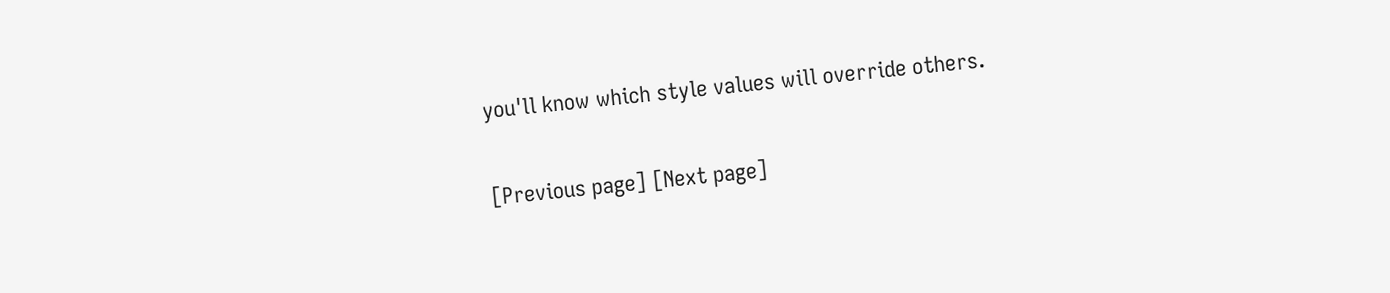you'll know which style values will override others.

[Previous page] [Next page]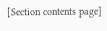[Section contents page]